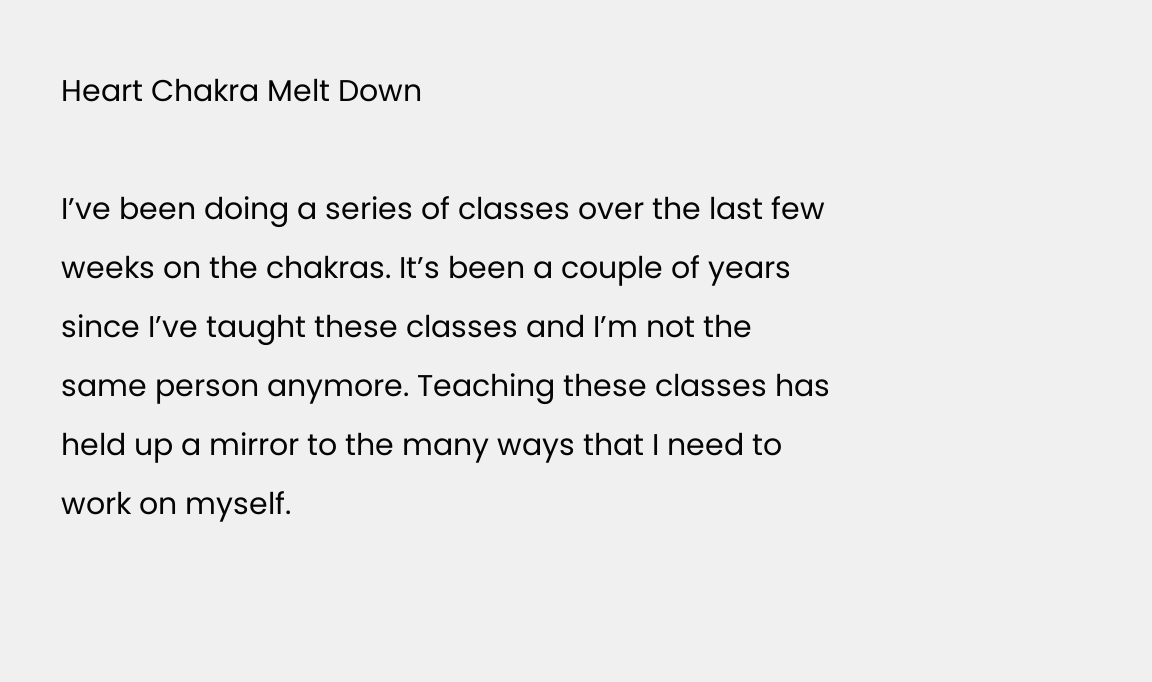Heart Chakra Melt Down

I’ve been doing a series of classes over the last few weeks on the chakras. It’s been a couple of years since I’ve taught these classes and I’m not the same person anymore. Teaching these classes has held up a mirror to the many ways that I need to work on myself.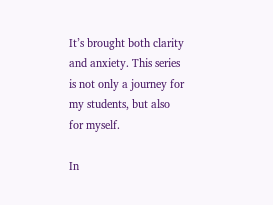It’s brought both clarity and anxiety. This series is not only a journey for my students, but also for myself.

In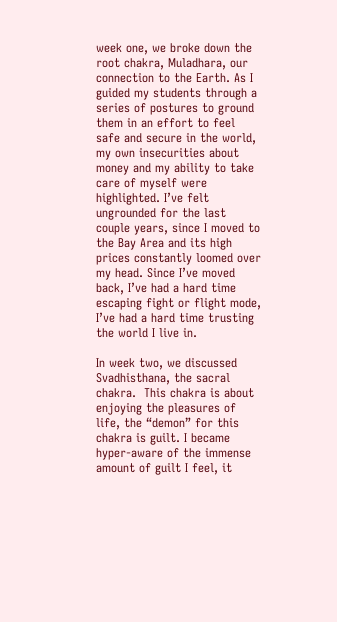week one, we broke down the root chakra, Muladhara, our connection to the Earth. As I guided my students through a series of postures to ground them in an effort to feel safe and secure in the world, my own insecurities about money and my ability to take care of myself were highlighted. I’ve felt ungrounded for the last couple years, since I moved to the Bay Area and its high prices constantly loomed over my head. Since I’ve moved back, I’ve had a hard time escaping fight or flight mode, I’ve had a hard time trusting the world I live in.

In week two, we discussed Svadhisthana, the sacral chakra.  This chakra is about enjoying the pleasures of life, the “demon” for this chakra is guilt. I became hyper-aware of the immense amount of guilt I feel, it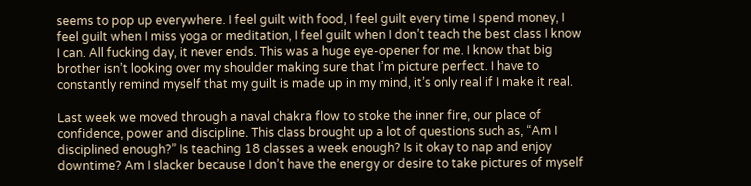seems to pop up everywhere. I feel guilt with food, I feel guilt every time I spend money, I feel guilt when I miss yoga or meditation, I feel guilt when I don’t teach the best class I know I can. All fucking day, it never ends. This was a huge eye-opener for me. I know that big brother isn’t looking over my shoulder making sure that I’m picture perfect. I have to constantly remind myself that my guilt is made up in my mind, it’s only real if I make it real.

Last week we moved through a naval chakra flow to stoke the inner fire, our place of confidence, power and discipline. This class brought up a lot of questions such as, “Am I disciplined enough?” Is teaching 18 classes a week enough? Is it okay to nap and enjoy downtime? Am I slacker because I don’t have the energy or desire to take pictures of myself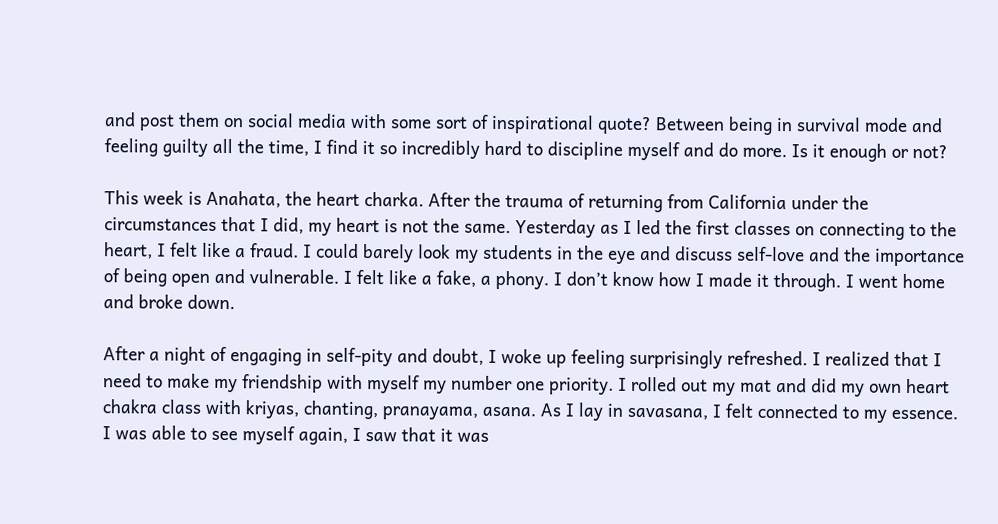and post them on social media with some sort of inspirational quote? Between being in survival mode and feeling guilty all the time, I find it so incredibly hard to discipline myself and do more. Is it enough or not?

This week is Anahata, the heart charka. After the trauma of returning from California under the circumstances that I did, my heart is not the same. Yesterday as I led the first classes on connecting to the heart, I felt like a fraud. I could barely look my students in the eye and discuss self-love and the importance of being open and vulnerable. I felt like a fake, a phony. I don’t know how I made it through. I went home and broke down.

After a night of engaging in self-pity and doubt, I woke up feeling surprisingly refreshed. I realized that I need to make my friendship with myself my number one priority. I rolled out my mat and did my own heart chakra class with kriyas, chanting, pranayama, asana. As I lay in savasana, I felt connected to my essence. I was able to see myself again, I saw that it was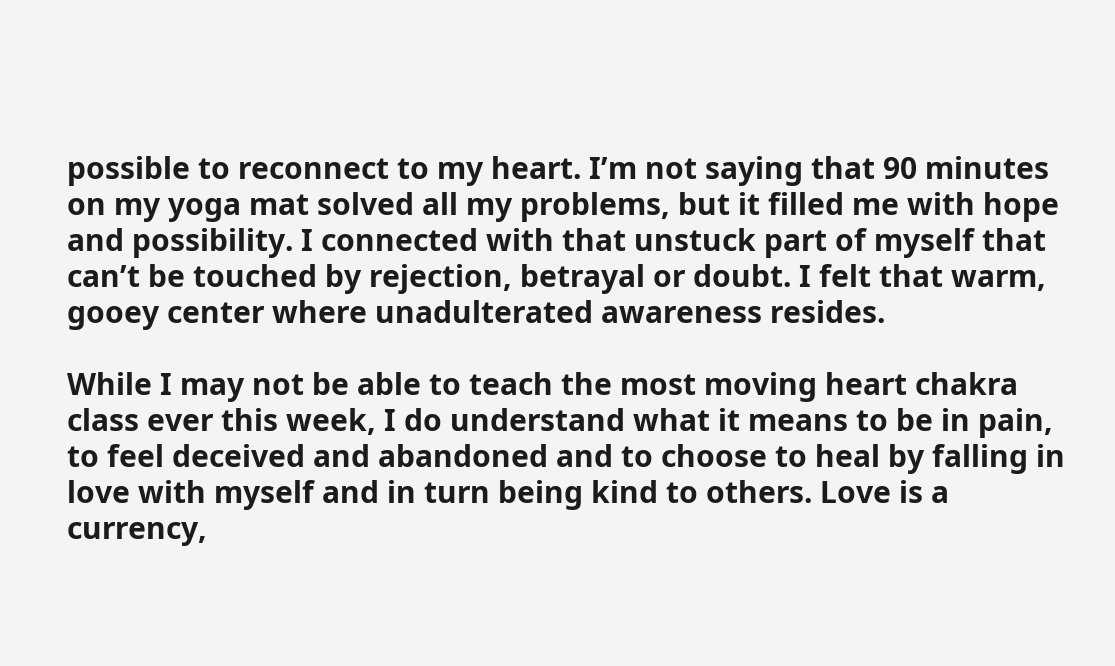possible to reconnect to my heart. I’m not saying that 90 minutes on my yoga mat solved all my problems, but it filled me with hope and possibility. I connected with that unstuck part of myself that can’t be touched by rejection, betrayal or doubt. I felt that warm, gooey center where unadulterated awareness resides.

While I may not be able to teach the most moving heart chakra class ever this week, I do understand what it means to be in pain, to feel deceived and abandoned and to choose to heal by falling in love with myself and in turn being kind to others. Love is a currency,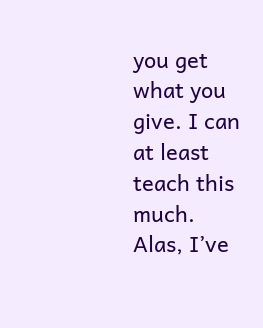you get what you give. I can at least teach this much. Alas, I’ve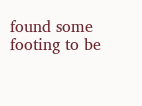found some footing to be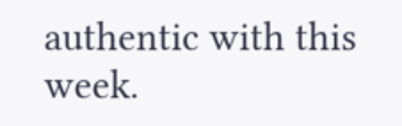authentic with this week.